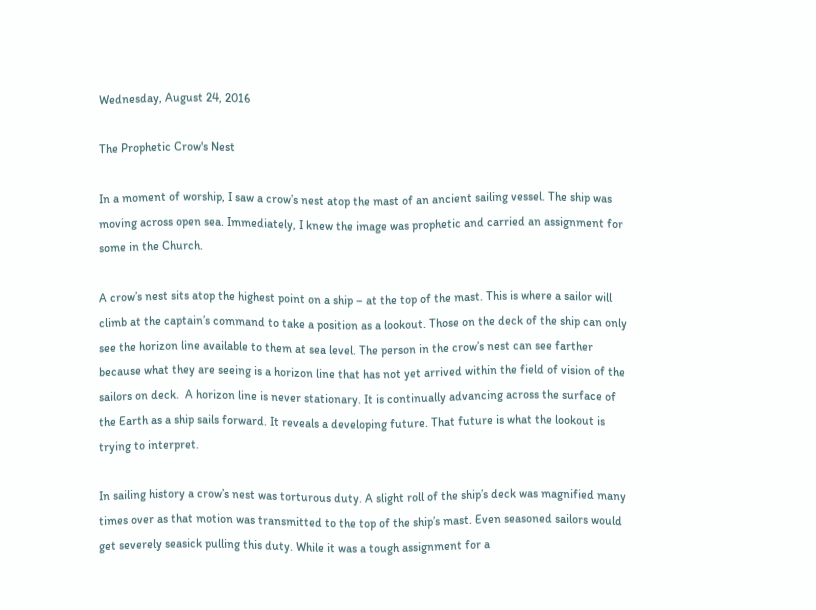Wednesday, August 24, 2016

The Prophetic Crow's Nest

In a moment of worship, I saw a crow’s nest atop the mast of an ancient sailing vessel. The ship was moving across open sea. Immediately, I knew the image was prophetic and carried an assignment for some in the Church.

A crow’s nest sits atop the highest point on a ship – at the top of the mast. This is where a sailor will climb at the captain’s command to take a position as a lookout. Those on the deck of the ship can only see the horizon line available to them at sea level. The person in the crow’s nest can see farther because what they are seeing is a horizon line that has not yet arrived within the field of vision of the sailors on deck.  A horizon line is never stationary. It is continually advancing across the surface of the Earth as a ship sails forward. It reveals a developing future. That future is what the lookout is trying to interpret.

In sailing history a crow’s nest was torturous duty. A slight roll of the ship’s deck was magnified many times over as that motion was transmitted to the top of the ship’s mast. Even seasoned sailors would get severely seasick pulling this duty. While it was a tough assignment for a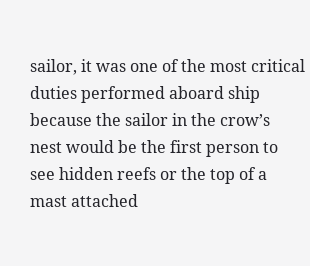sailor, it was one of the most critical duties performed aboard ship because the sailor in the crow’s nest would be the first person to see hidden reefs or the top of a mast attached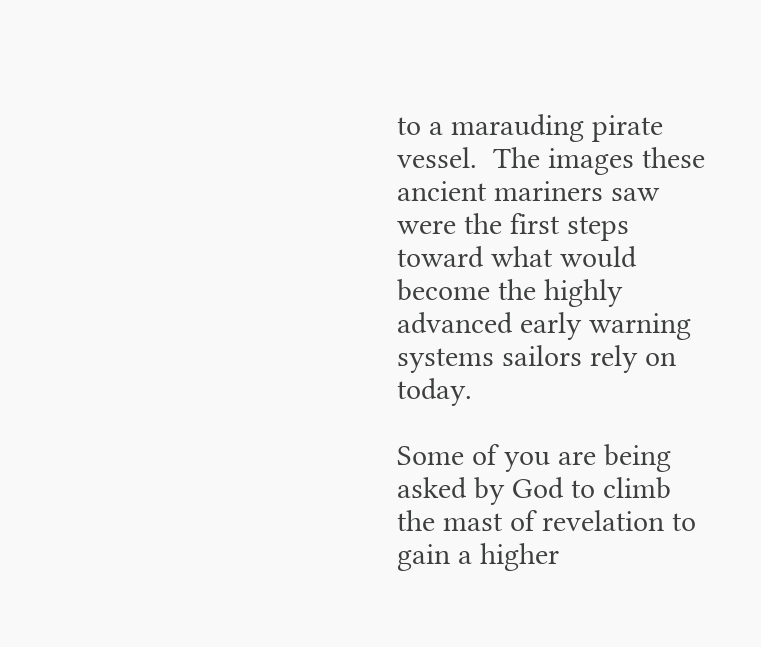to a marauding pirate vessel.  The images these ancient mariners saw were the first steps toward what would become the highly advanced early warning systems sailors rely on today.

Some of you are being asked by God to climb the mast of revelation to gain a higher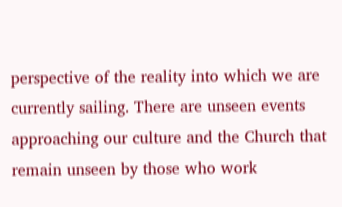perspective of the reality into which we are currently sailing. There are unseen events approaching our culture and the Church that remain unseen by those who work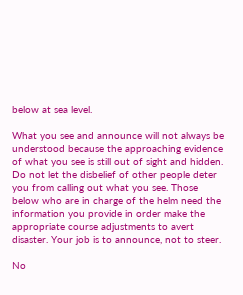below at sea level.

What you see and announce will not always be understood because the approaching evidence of what you see is still out of sight and hidden. Do not let the disbelief of other people deter you from calling out what you see. Those below who are in charge of the helm need the information you provide in order make the appropriate course adjustments to avert disaster. Your job is to announce, not to steer.

No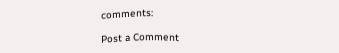comments:

Post a Comment